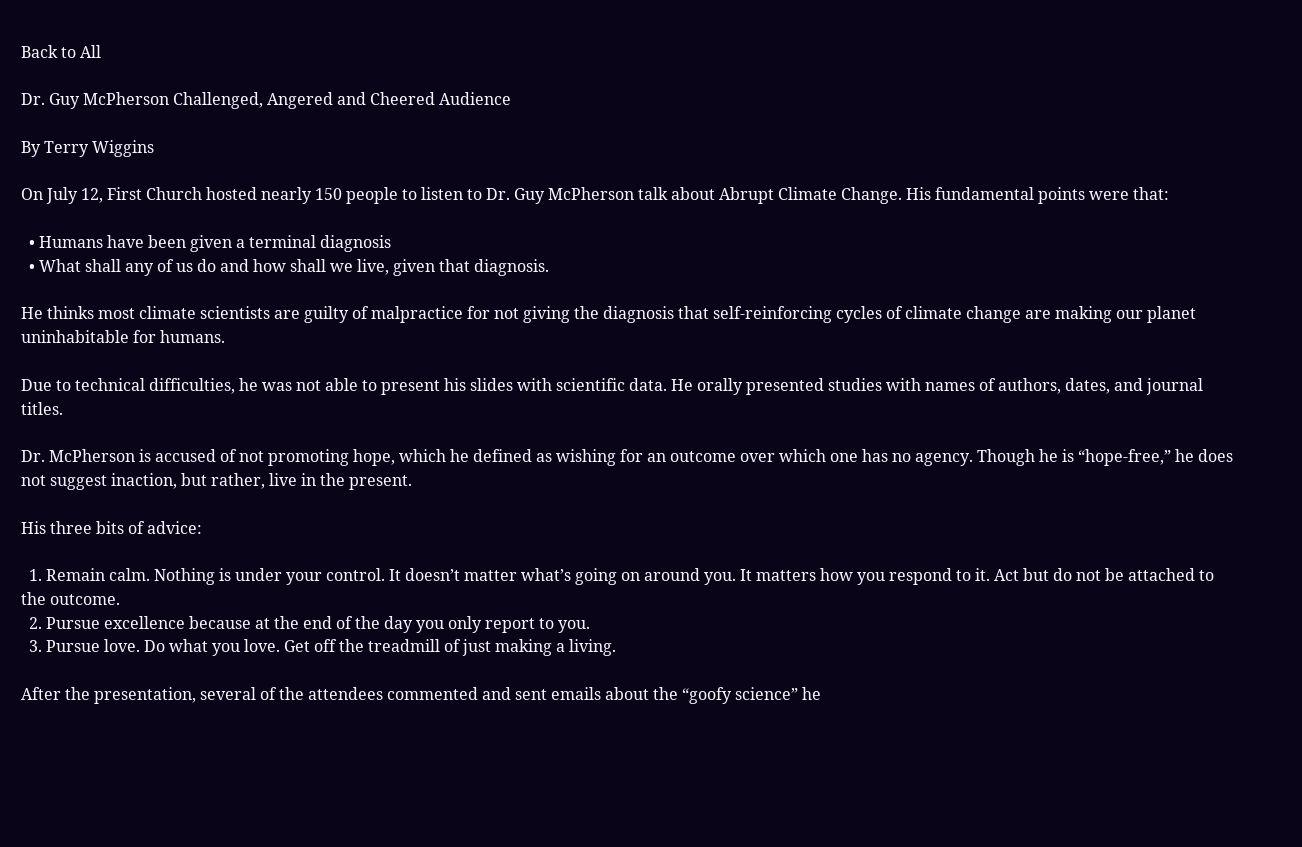Back to All

Dr. Guy McPherson Challenged, Angered and Cheered Audience

By Terry Wiggins

On July 12, First Church hosted nearly 150 people to listen to Dr. Guy McPherson talk about Abrupt Climate Change. His fundamental points were that:

  • Humans have been given a terminal diagnosis
  • What shall any of us do and how shall we live, given that diagnosis.

He thinks most climate scientists are guilty of malpractice for not giving the diagnosis that self-reinforcing cycles of climate change are making our planet uninhabitable for humans.

Due to technical difficulties, he was not able to present his slides with scientific data. He orally presented studies with names of authors, dates, and journal titles.

Dr. McPherson is accused of not promoting hope, which he defined as wishing for an outcome over which one has no agency. Though he is “hope-free,” he does not suggest inaction, but rather, live in the present.

His three bits of advice:

  1. Remain calm. Nothing is under your control. It doesn’t matter what’s going on around you. It matters how you respond to it. Act but do not be attached to the outcome.
  2. Pursue excellence because at the end of the day you only report to you.
  3. Pursue love. Do what you love. Get off the treadmill of just making a living.

After the presentation, several of the attendees commented and sent emails about the “goofy science” he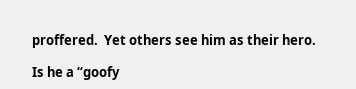proffered.  Yet others see him as their hero.

Is he a “goofy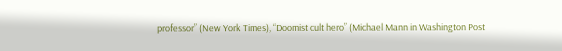professor” (New York Times), “Doomist cult hero” (Michael Mann in Washington Post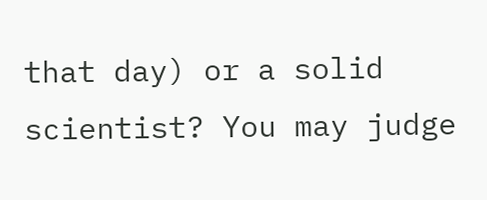that day) or a solid scientist? You may judge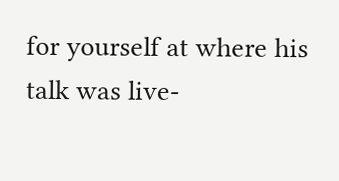for yourself at where his talk was live-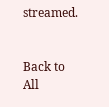streamed.


Back to All